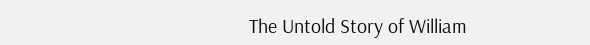The Untold Story of William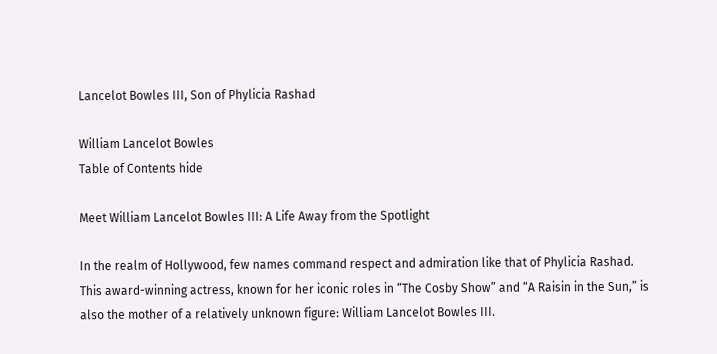Lancelot Bowles III, Son of Phylicia Rashad

William Lancelot Bowles
Table of Contents hide

Meet William Lancelot Bowles III: A Life Away from the Spotlight

In the realm of Hollywood, few names command respect and admiration like that of Phylicia Rashad. This award-winning actress, known for her iconic roles in “The Cosby Show” and “A Raisin in the Sun,” is also the mother of a relatively unknown figure: William Lancelot Bowles III.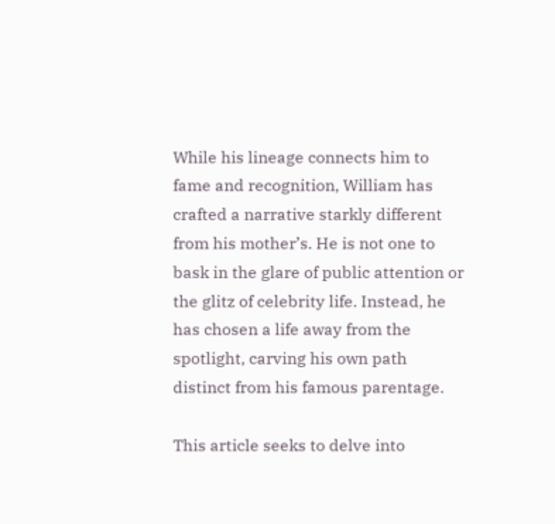While his lineage connects him to fame and recognition, William has crafted a narrative starkly different from his mother’s. He is not one to bask in the glare of public attention or the glitz of celebrity life. Instead, he has chosen a life away from the spotlight, carving his own path distinct from his famous parentage.

This article seeks to delve into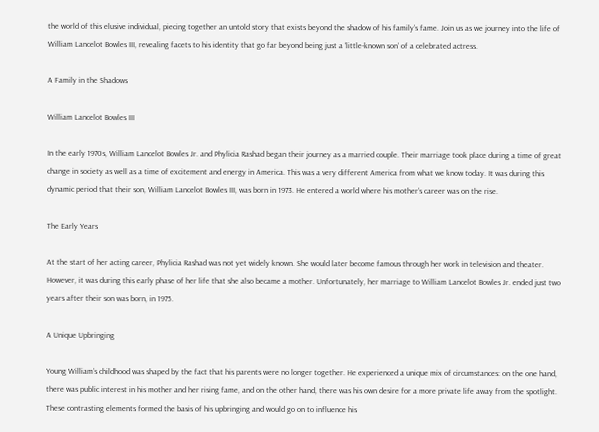the world of this elusive individual, piecing together an untold story that exists beyond the shadow of his family’s fame. Join us as we journey into the life of William Lancelot Bowles III, revealing facets to his identity that go far beyond being just a ‘little-known son’ of a celebrated actress.

A Family in the Shadows

William Lancelot Bowles III

In the early 1970s, William Lancelot Bowles Jr. and Phylicia Rashad began their journey as a married couple. Their marriage took place during a time of great change in society as well as a time of excitement and energy in America. This was a very different America from what we know today. It was during this dynamic period that their son, William Lancelot Bowles III, was born in 1973. He entered a world where his mother’s career was on the rise.

The Early Years

At the start of her acting career, Phylicia Rashad was not yet widely known. She would later become famous through her work in television and theater. However, it was during this early phase of her life that she also became a mother. Unfortunately, her marriage to William Lancelot Bowles Jr. ended just two years after their son was born, in 1975.

A Unique Upbringing

Young William’s childhood was shaped by the fact that his parents were no longer together. He experienced a unique mix of circumstances: on the one hand, there was public interest in his mother and her rising fame, and on the other hand, there was his own desire for a more private life away from the spotlight. These contrasting elements formed the basis of his upbringing and would go on to influence his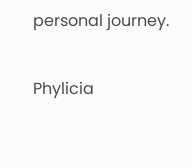personal journey.

Phylicia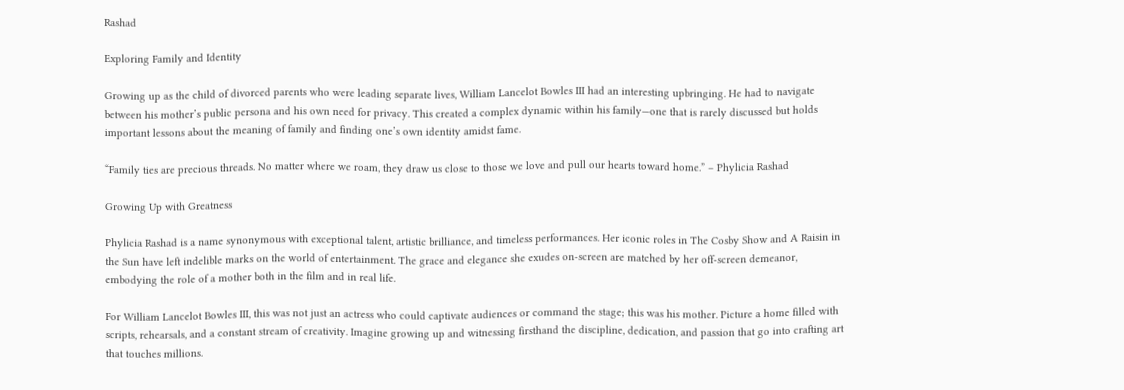Rashad

Exploring Family and Identity

Growing up as the child of divorced parents who were leading separate lives, William Lancelot Bowles III had an interesting upbringing. He had to navigate between his mother’s public persona and his own need for privacy. This created a complex dynamic within his family—one that is rarely discussed but holds important lessons about the meaning of family and finding one’s own identity amidst fame.

“Family ties are precious threads. No matter where we roam, they draw us close to those we love and pull our hearts toward home.” – Phylicia Rashad

Growing Up with Greatness

Phylicia Rashad is a name synonymous with exceptional talent, artistic brilliance, and timeless performances. Her iconic roles in The Cosby Show and A Raisin in the Sun have left indelible marks on the world of entertainment. The grace and elegance she exudes on-screen are matched by her off-screen demeanor, embodying the role of a mother both in the film and in real life.

For William Lancelot Bowles III, this was not just an actress who could captivate audiences or command the stage; this was his mother. Picture a home filled with scripts, rehearsals, and a constant stream of creativity. Imagine growing up and witnessing firsthand the discipline, dedication, and passion that go into crafting art that touches millions.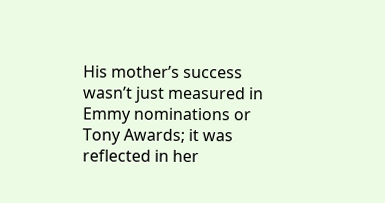His mother’s success wasn’t just measured in Emmy nominations or Tony Awards; it was reflected in her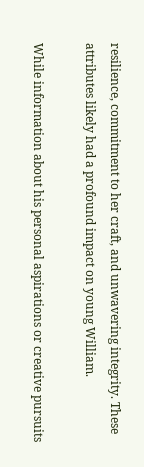resilience, commitment to her craft, and unwavering integrity. These attributes likely had a profound impact on young William.

While information about his personal aspirations or creative pursuits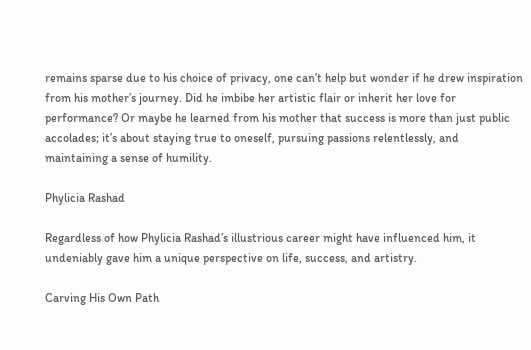remains sparse due to his choice of privacy, one can’t help but wonder if he drew inspiration from his mother’s journey. Did he imbibe her artistic flair or inherit her love for performance? Or maybe he learned from his mother that success is more than just public accolades; it’s about staying true to oneself, pursuing passions relentlessly, and maintaining a sense of humility.

Phylicia Rashad

Regardless of how Phylicia Rashad’s illustrious career might have influenced him, it undeniably gave him a unique perspective on life, success, and artistry.

Carving His Own Path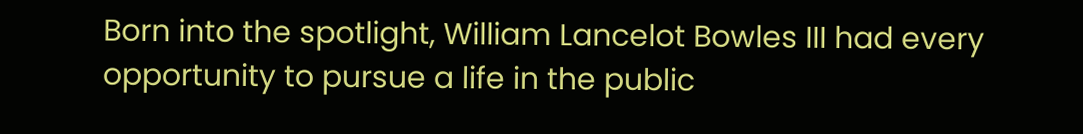Born into the spotlight, William Lancelot Bowles III had every opportunity to pursue a life in the public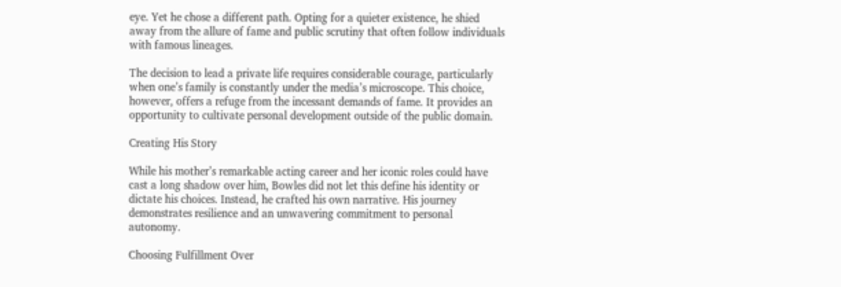eye. Yet he chose a different path. Opting for a quieter existence, he shied away from the allure of fame and public scrutiny that often follow individuals with famous lineages.

The decision to lead a private life requires considerable courage, particularly when one’s family is constantly under the media’s microscope. This choice, however, offers a refuge from the incessant demands of fame. It provides an opportunity to cultivate personal development outside of the public domain.

Creating His Story

While his mother’s remarkable acting career and her iconic roles could have cast a long shadow over him, Bowles did not let this define his identity or dictate his choices. Instead, he crafted his own narrative. His journey demonstrates resilience and an unwavering commitment to personal autonomy.

Choosing Fulfillment Over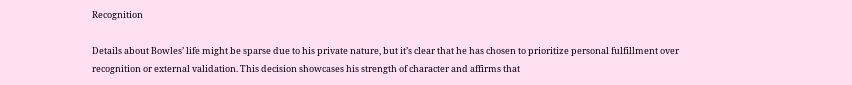Recognition

Details about Bowles’ life might be sparse due to his private nature, but it’s clear that he has chosen to prioritize personal fulfillment over recognition or external validation. This decision showcases his strength of character and affirms that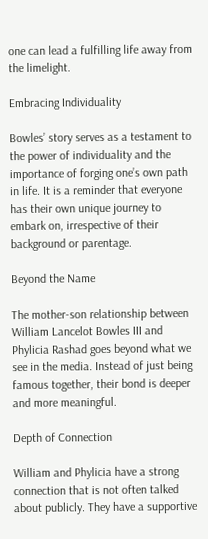one can lead a fulfilling life away from the limelight.

Embracing Individuality

Bowles’ story serves as a testament to the power of individuality and the importance of forging one’s own path in life. It is a reminder that everyone has their own unique journey to embark on, irrespective of their background or parentage.

Beyond the Name

The mother-son relationship between William Lancelot Bowles III and Phylicia Rashad goes beyond what we see in the media. Instead of just being famous together, their bond is deeper and more meaningful.

Depth of Connection

William and Phylicia have a strong connection that is not often talked about publicly. They have a supportive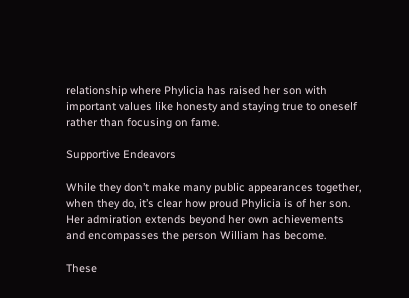relationship where Phylicia has raised her son with important values like honesty and staying true to oneself rather than focusing on fame.

Supportive Endeavors

While they don’t make many public appearances together, when they do, it’s clear how proud Phylicia is of her son. Her admiration extends beyond her own achievements and encompasses the person William has become.

These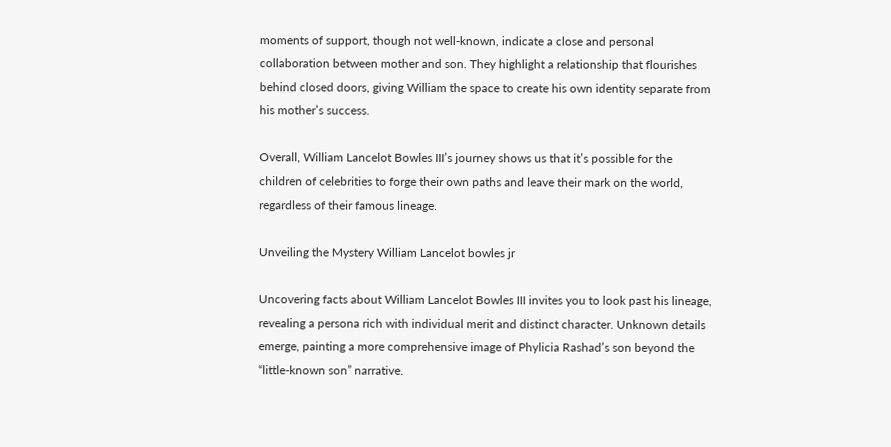moments of support, though not well-known, indicate a close and personal collaboration between mother and son. They highlight a relationship that flourishes behind closed doors, giving William the space to create his own identity separate from his mother’s success.

Overall, William Lancelot Bowles III’s journey shows us that it’s possible for the children of celebrities to forge their own paths and leave their mark on the world, regardless of their famous lineage.

Unveiling the Mystery William Lancelot bowles jr

Uncovering facts about William Lancelot Bowles III invites you to look past his lineage, revealing a persona rich with individual merit and distinct character. Unknown details emerge, painting a more comprehensive image of Phylicia Rashad’s son beyond the “little-known son” narrative.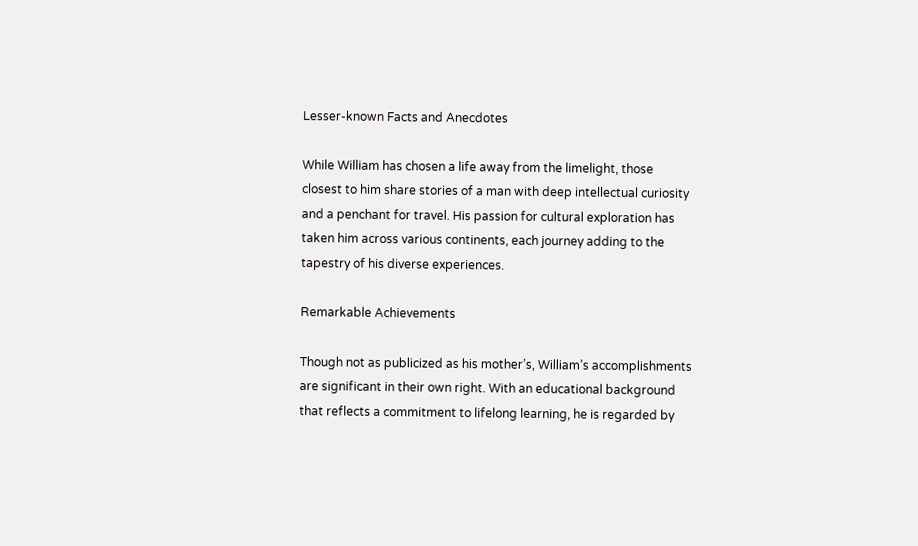Lesser-known Facts and Anecdotes

While William has chosen a life away from the limelight, those closest to him share stories of a man with deep intellectual curiosity and a penchant for travel. His passion for cultural exploration has taken him across various continents, each journey adding to the tapestry of his diverse experiences.

Remarkable Achievements

Though not as publicized as his mother’s, William’s accomplishments are significant in their own right. With an educational background that reflects a commitment to lifelong learning, he is regarded by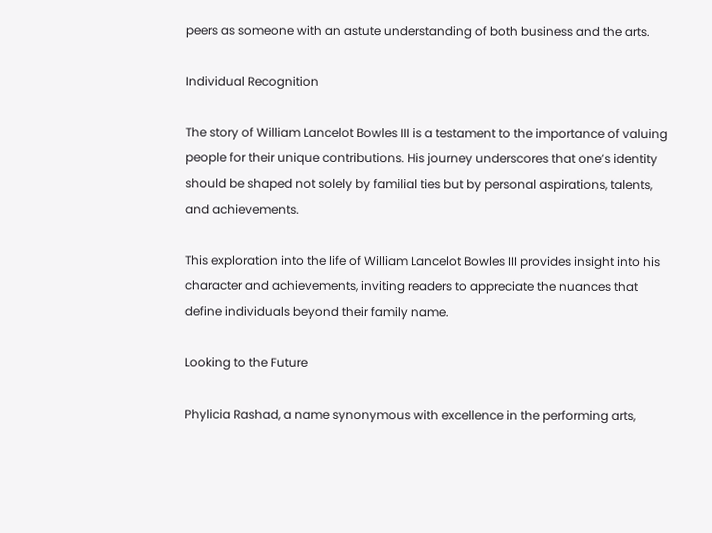peers as someone with an astute understanding of both business and the arts.

Individual Recognition

The story of William Lancelot Bowles III is a testament to the importance of valuing people for their unique contributions. His journey underscores that one’s identity should be shaped not solely by familial ties but by personal aspirations, talents, and achievements.

This exploration into the life of William Lancelot Bowles III provides insight into his character and achievements, inviting readers to appreciate the nuances that define individuals beyond their family name.

Looking to the Future

Phylicia Rashad, a name synonymous with excellence in the performing arts,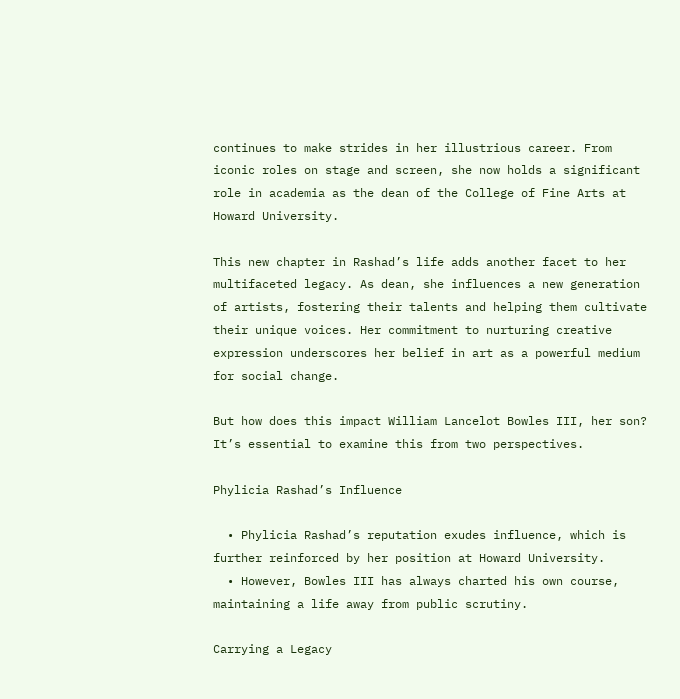continues to make strides in her illustrious career. From iconic roles on stage and screen, she now holds a significant role in academia as the dean of the College of Fine Arts at Howard University.

This new chapter in Rashad’s life adds another facet to her multifaceted legacy. As dean, she influences a new generation of artists, fostering their talents and helping them cultivate their unique voices. Her commitment to nurturing creative expression underscores her belief in art as a powerful medium for social change.

But how does this impact William Lancelot Bowles III, her son? It’s essential to examine this from two perspectives.

Phylicia Rashad’s Influence

  • Phylicia Rashad’s reputation exudes influence, which is further reinforced by her position at Howard University.
  • However, Bowles III has always charted his own course, maintaining a life away from public scrutiny.

Carrying a Legacy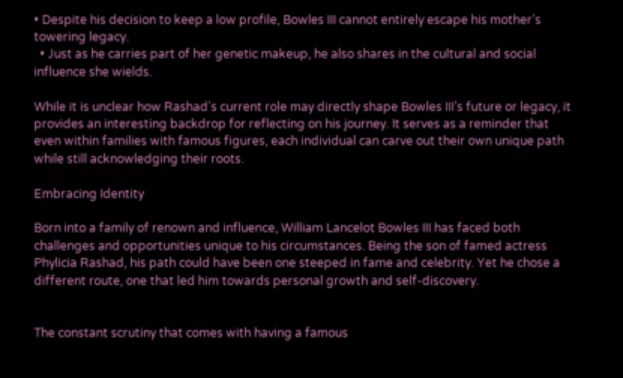• Despite his decision to keep a low profile, Bowles III cannot entirely escape his mother’s towering legacy.
  • Just as he carries part of her genetic makeup, he also shares in the cultural and social influence she wields.

While it is unclear how Rashad’s current role may directly shape Bowles III’s future or legacy, it provides an interesting backdrop for reflecting on his journey. It serves as a reminder that even within families with famous figures, each individual can carve out their own unique path while still acknowledging their roots.

Embracing Identity

Born into a family of renown and influence, William Lancelot Bowles III has faced both challenges and opportunities unique to his circumstances. Being the son of famed actress Phylicia Rashad, his path could have been one steeped in fame and celebrity. Yet he chose a different route, one that led him towards personal growth and self-discovery.


The constant scrutiny that comes with having a famous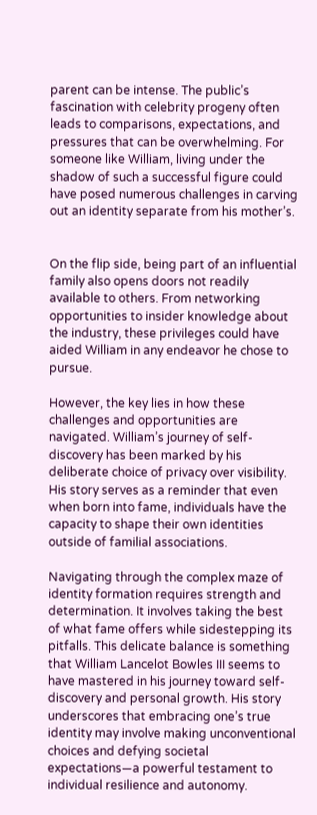parent can be intense. The public’s fascination with celebrity progeny often leads to comparisons, expectations, and pressures that can be overwhelming. For someone like William, living under the shadow of such a successful figure could have posed numerous challenges in carving out an identity separate from his mother’s.


On the flip side, being part of an influential family also opens doors not readily available to others. From networking opportunities to insider knowledge about the industry, these privileges could have aided William in any endeavor he chose to pursue.

However, the key lies in how these challenges and opportunities are navigated. William’s journey of self-discovery has been marked by his deliberate choice of privacy over visibility. His story serves as a reminder that even when born into fame, individuals have the capacity to shape their own identities outside of familial associations.

Navigating through the complex maze of identity formation requires strength and determination. It involves taking the best of what fame offers while sidestepping its pitfalls. This delicate balance is something that William Lancelot Bowles III seems to have mastered in his journey toward self-discovery and personal growth. His story underscores that embracing one’s true identity may involve making unconventional choices and defying societal expectations—a powerful testament to individual resilience and autonomy.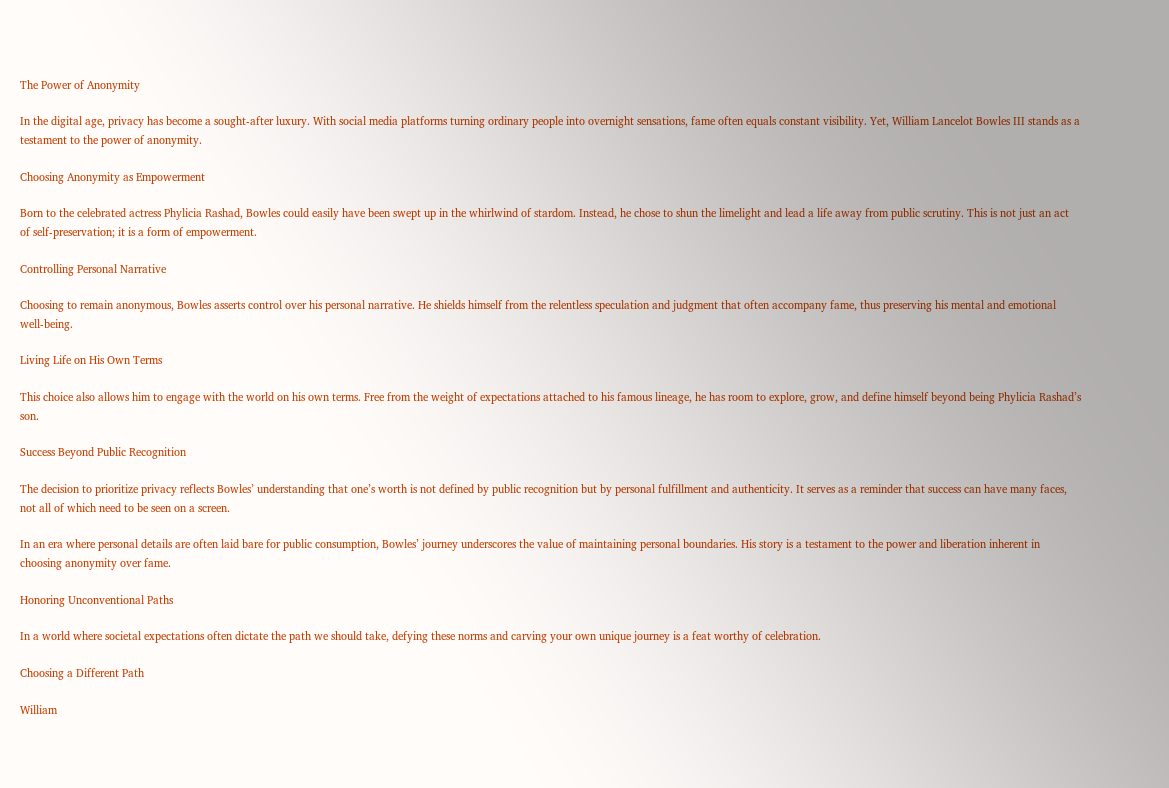The Power of Anonymity

In the digital age, privacy has become a sought-after luxury. With social media platforms turning ordinary people into overnight sensations, fame often equals constant visibility. Yet, William Lancelot Bowles III stands as a testament to the power of anonymity.

Choosing Anonymity as Empowerment

Born to the celebrated actress Phylicia Rashad, Bowles could easily have been swept up in the whirlwind of stardom. Instead, he chose to shun the limelight and lead a life away from public scrutiny. This is not just an act of self-preservation; it is a form of empowerment.

Controlling Personal Narrative

Choosing to remain anonymous, Bowles asserts control over his personal narrative. He shields himself from the relentless speculation and judgment that often accompany fame, thus preserving his mental and emotional well-being.

Living Life on His Own Terms

This choice also allows him to engage with the world on his own terms. Free from the weight of expectations attached to his famous lineage, he has room to explore, grow, and define himself beyond being Phylicia Rashad’s son.

Success Beyond Public Recognition

The decision to prioritize privacy reflects Bowles’ understanding that one’s worth is not defined by public recognition but by personal fulfillment and authenticity. It serves as a reminder that success can have many faces, not all of which need to be seen on a screen.

In an era where personal details are often laid bare for public consumption, Bowles’ journey underscores the value of maintaining personal boundaries. His story is a testament to the power and liberation inherent in choosing anonymity over fame.

Honoring Unconventional Paths

In a world where societal expectations often dictate the path we should take, defying these norms and carving your own unique journey is a feat worthy of celebration.

Choosing a Different Path

William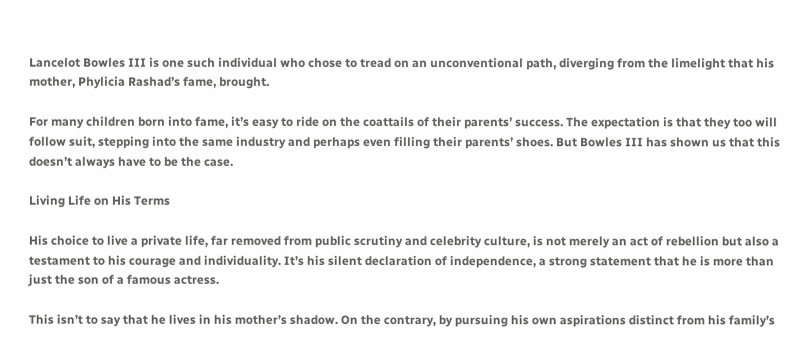Lancelot Bowles III is one such individual who chose to tread on an unconventional path, diverging from the limelight that his mother, Phylicia Rashad’s fame, brought.

For many children born into fame, it’s easy to ride on the coattails of their parents’ success. The expectation is that they too will follow suit, stepping into the same industry and perhaps even filling their parents’ shoes. But Bowles III has shown us that this doesn’t always have to be the case.

Living Life on His Terms

His choice to live a private life, far removed from public scrutiny and celebrity culture, is not merely an act of rebellion but also a testament to his courage and individuality. It’s his silent declaration of independence, a strong statement that he is more than just the son of a famous actress.

This isn’t to say that he lives in his mother’s shadow. On the contrary, by pursuing his own aspirations distinct from his family’s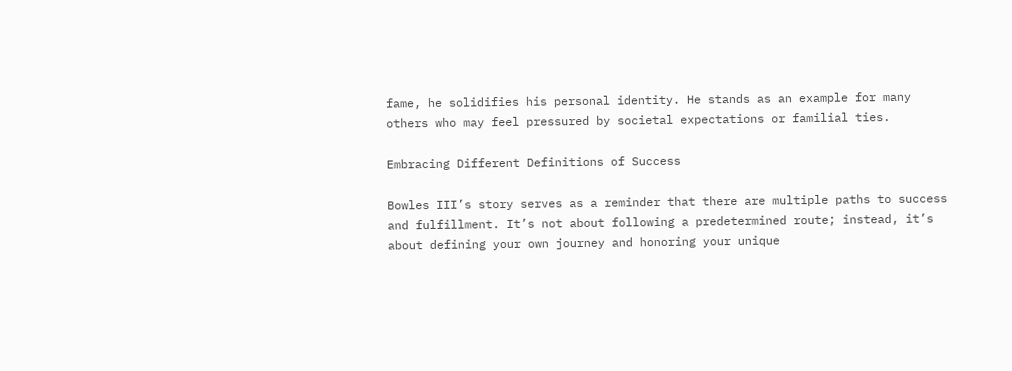fame, he solidifies his personal identity. He stands as an example for many others who may feel pressured by societal expectations or familial ties.

Embracing Different Definitions of Success

Bowles III’s story serves as a reminder that there are multiple paths to success and fulfillment. It’s not about following a predetermined route; instead, it’s about defining your own journey and honoring your unique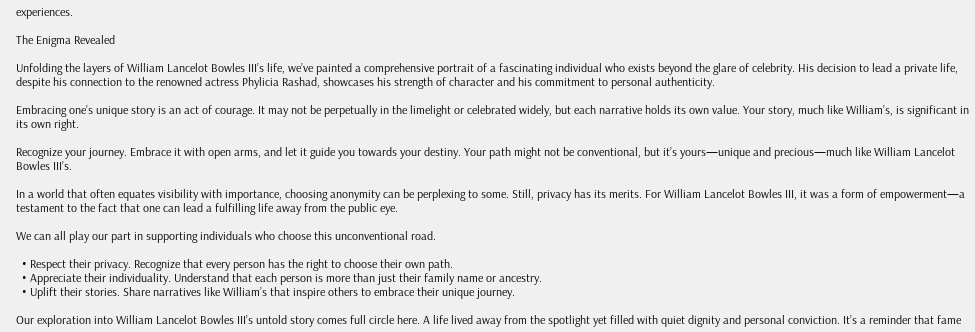experiences.

The Enigma Revealed

Unfolding the layers of William Lancelot Bowles III’s life, we’ve painted a comprehensive portrait of a fascinating individual who exists beyond the glare of celebrity. His decision to lead a private life, despite his connection to the renowned actress Phylicia Rashad, showcases his strength of character and his commitment to personal authenticity.

Embracing one’s unique story is an act of courage. It may not be perpetually in the limelight or celebrated widely, but each narrative holds its own value. Your story, much like William’s, is significant in its own right.

Recognize your journey. Embrace it with open arms, and let it guide you towards your destiny. Your path might not be conventional, but it’s yours—unique and precious—much like William Lancelot Bowles III’s.

In a world that often equates visibility with importance, choosing anonymity can be perplexing to some. Still, privacy has its merits. For William Lancelot Bowles III, it was a form of empowerment—a testament to the fact that one can lead a fulfilling life away from the public eye.

We can all play our part in supporting individuals who choose this unconventional road.

  • Respect their privacy. Recognize that every person has the right to choose their own path.
  • Appreciate their individuality. Understand that each person is more than just their family name or ancestry.
  • Uplift their stories. Share narratives like William’s that inspire others to embrace their unique journey.

Our exploration into William Lancelot Bowles III’s untold story comes full circle here. A life lived away from the spotlight yet filled with quiet dignity and personal conviction. It’s a reminder that fame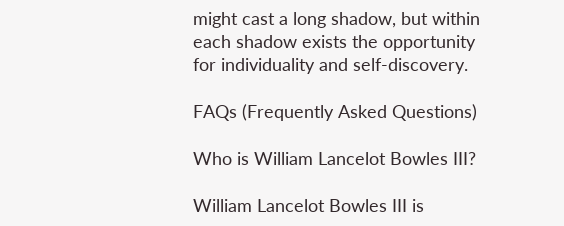might cast a long shadow, but within each shadow exists the opportunity for individuality and self-discovery.

FAQs (Frequently Asked Questions)

Who is William Lancelot Bowles III?

William Lancelot Bowles III is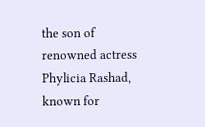the son of renowned actress Phylicia Rashad, known for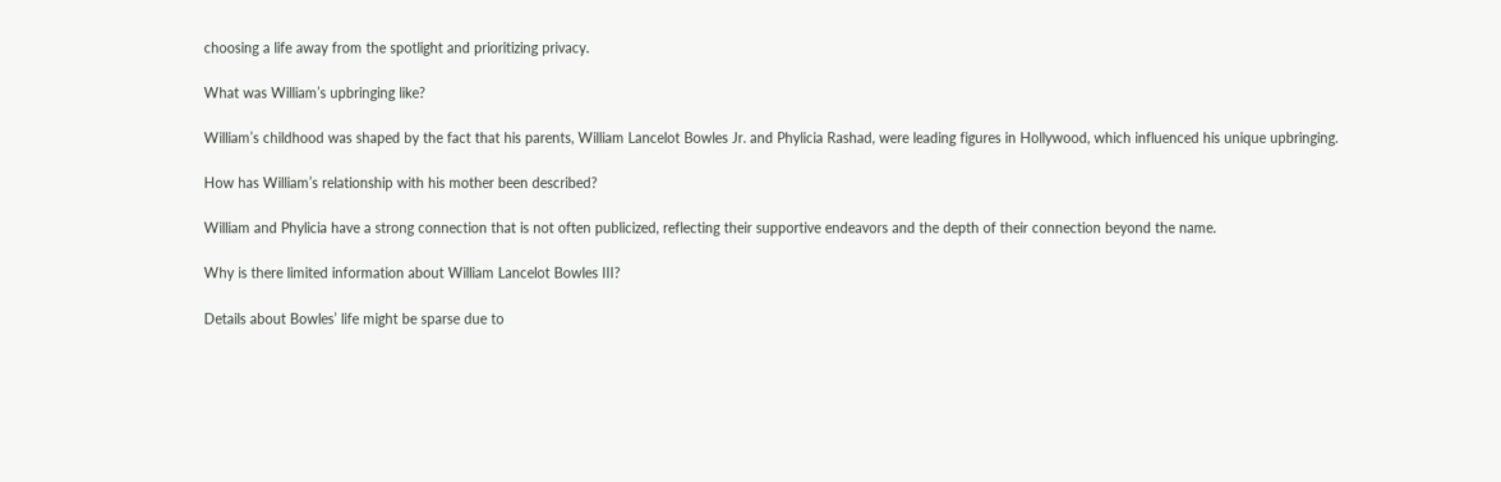choosing a life away from the spotlight and prioritizing privacy.

What was William’s upbringing like?

William’s childhood was shaped by the fact that his parents, William Lancelot Bowles Jr. and Phylicia Rashad, were leading figures in Hollywood, which influenced his unique upbringing.

How has William’s relationship with his mother been described?

William and Phylicia have a strong connection that is not often publicized, reflecting their supportive endeavors and the depth of their connection beyond the name.

Why is there limited information about William Lancelot Bowles III?

Details about Bowles’ life might be sparse due to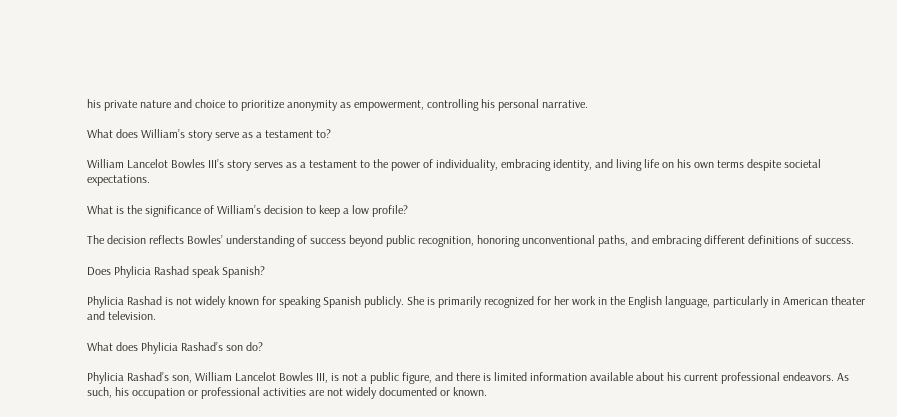his private nature and choice to prioritize anonymity as empowerment, controlling his personal narrative.

What does William’s story serve as a testament to?

William Lancelot Bowles III’s story serves as a testament to the power of individuality, embracing identity, and living life on his own terms despite societal expectations.

What is the significance of William’s decision to keep a low profile?

The decision reflects Bowles’ understanding of success beyond public recognition, honoring unconventional paths, and embracing different definitions of success.

Does Phylicia Rashad speak Spanish?

Phylicia Rashad is not widely known for speaking Spanish publicly. She is primarily recognized for her work in the English language, particularly in American theater and television.

What does Phylicia Rashad’s son do?

Phylicia Rashad’s son, William Lancelot Bowles III, is not a public figure, and there is limited information available about his current professional endeavors. As such, his occupation or professional activities are not widely documented or known.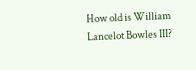How old is William Lancelot Bowles III?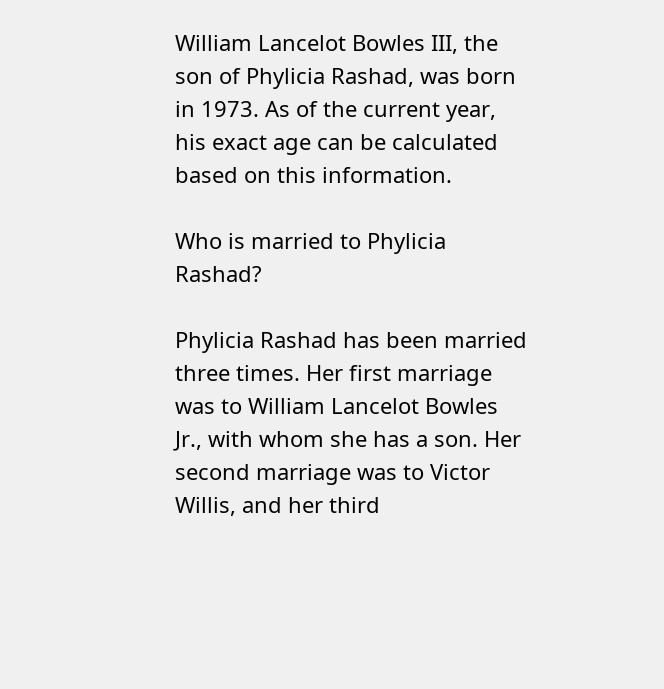William Lancelot Bowles III, the son of Phylicia Rashad, was born in 1973. As of the current year, his exact age can be calculated based on this information.

Who is married to Phylicia Rashad?

Phylicia Rashad has been married three times. Her first marriage was to William Lancelot Bowles Jr., with whom she has a son. Her second marriage was to Victor Willis, and her third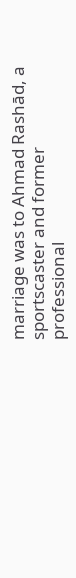marriage was to Ahmad Rashād, a sportscaster and former professional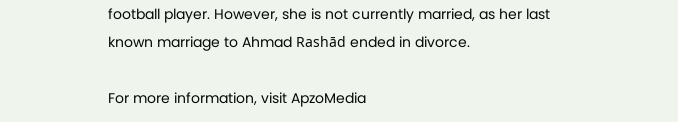football player. However, she is not currently married, as her last known marriage to Ahmad Rashād ended in divorce.

For more information, visit ApzoMedia